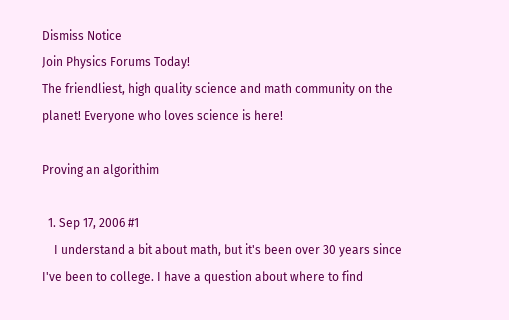Dismiss Notice
Join Physics Forums Today!
The friendliest, high quality science and math community on the planet! Everyone who loves science is here!

Proving an algorithim

  1. Sep 17, 2006 #1
    I understand a bit about math, but it's been over 30 years since I've been to college. I have a question about where to find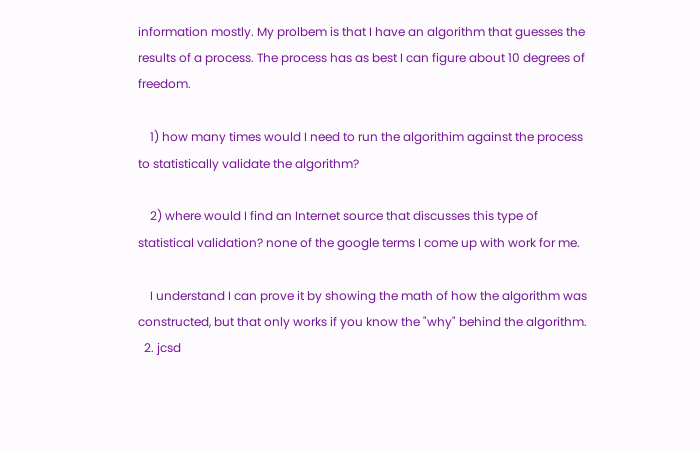information mostly. My prolbem is that I have an algorithm that guesses the results of a process. The process has as best I can figure about 10 degrees of freedom.

    1) how many times would I need to run the algorithim against the process to statistically validate the algorithm?

    2) where would I find an Internet source that discusses this type of statistical validation? none of the google terms I come up with work for me.

    I understand I can prove it by showing the math of how the algorithm was constructed, but that only works if you know the "why" behind the algorithm.
  2. jcsd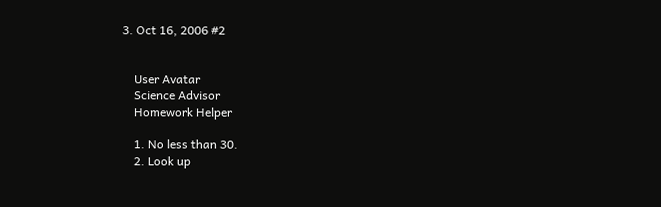3. Oct 16, 2006 #2


    User Avatar
    Science Advisor
    Homework Helper

    1. No less than 30.
    2. Look up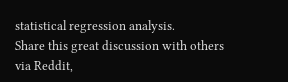statistical regression analysis.
Share this great discussion with others via Reddit,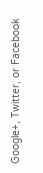Google+, Twitter, or Facebook